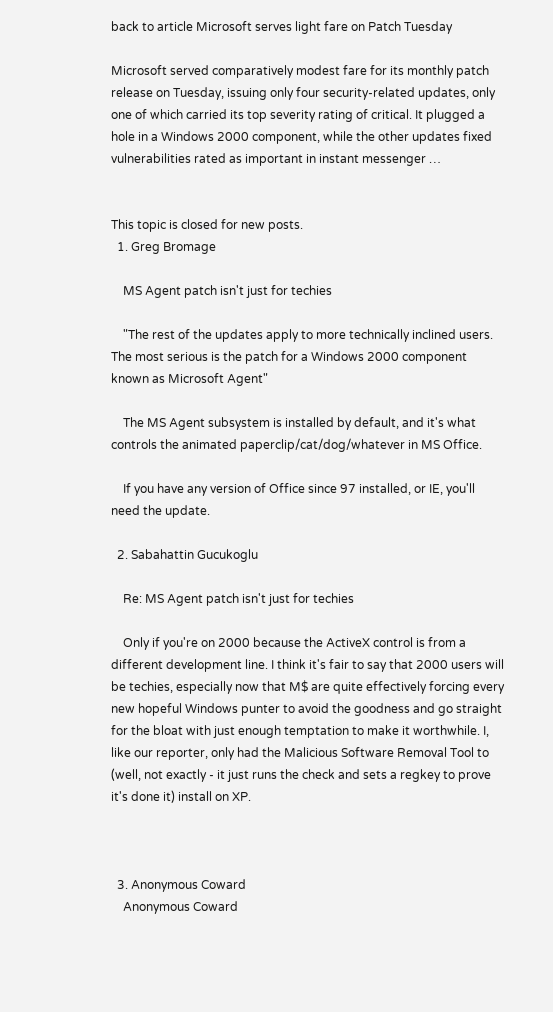back to article Microsoft serves light fare on Patch Tuesday

Microsoft served comparatively modest fare for its monthly patch release on Tuesday, issuing only four security-related updates, only one of which carried its top severity rating of critical. It plugged a hole in a Windows 2000 component, while the other updates fixed vulnerabilities rated as important in instant messenger …


This topic is closed for new posts.
  1. Greg Bromage

    MS Agent patch isn't just for techies

    "The rest of the updates apply to more technically inclined users. The most serious is the patch for a Windows 2000 component known as Microsoft Agent"

    The MS Agent subsystem is installed by default, and it's what controls the animated paperclip/cat/dog/whatever in MS Office.

    If you have any version of Office since 97 installed, or IE, you'll need the update.

  2. Sabahattin Gucukoglu

    Re: MS Agent patch isn't just for techies

    Only if you're on 2000 because the ActiveX control is from a different development line. I think it's fair to say that 2000 users will be techies, especially now that M$ are quite effectively forcing every new hopeful Windows punter to avoid the goodness and go straight for the bloat with just enough temptation to make it worthwhile. I, like our reporter, only had the Malicious Software Removal Tool to (well, not exactly - it just runs the check and sets a regkey to prove it's done it) install on XP.



  3. Anonymous Coward
    Anonymous Coward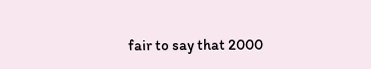fair to say that 2000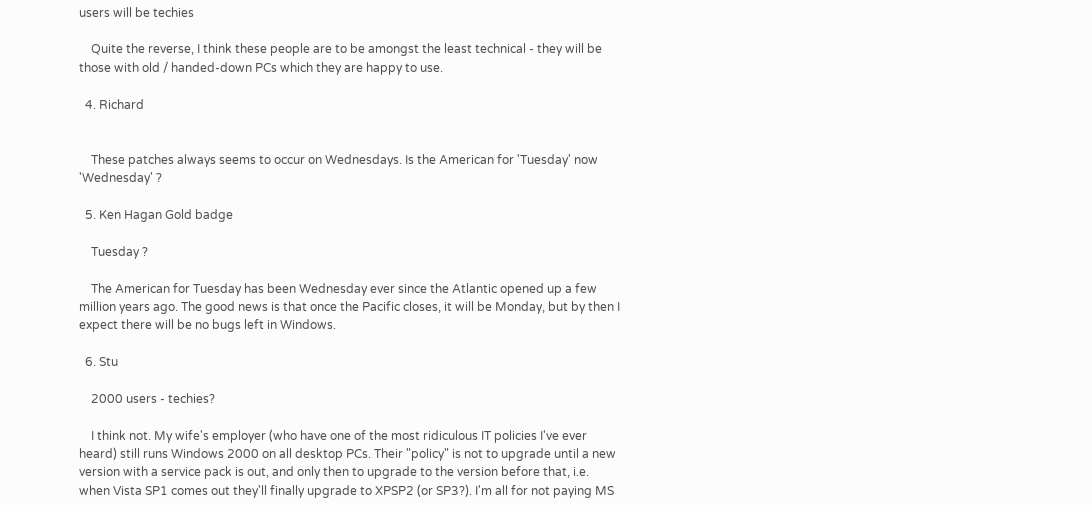users will be techies

    Quite the reverse, I think these people are to be amongst the least technical - they will be those with old / handed-down PCs which they are happy to use.

  4. Richard


    These patches always seems to occur on Wednesdays. Is the American for 'Tuesday' now 'Wednesday' ?

  5. Ken Hagan Gold badge

    Tuesday ?

    The American for Tuesday has been Wednesday ever since the Atlantic opened up a few million years ago. The good news is that once the Pacific closes, it will be Monday, but by then I expect there will be no bugs left in Windows.

  6. Stu

    2000 users - techies?

    I think not. My wife's employer (who have one of the most ridiculous IT policies I've ever heard) still runs Windows 2000 on all desktop PCs. Their "policy" is not to upgrade until a new version with a service pack is out, and only then to upgrade to the version before that, i.e. when Vista SP1 comes out they'll finally upgrade to XPSP2 (or SP3?). I'm all for not paying MS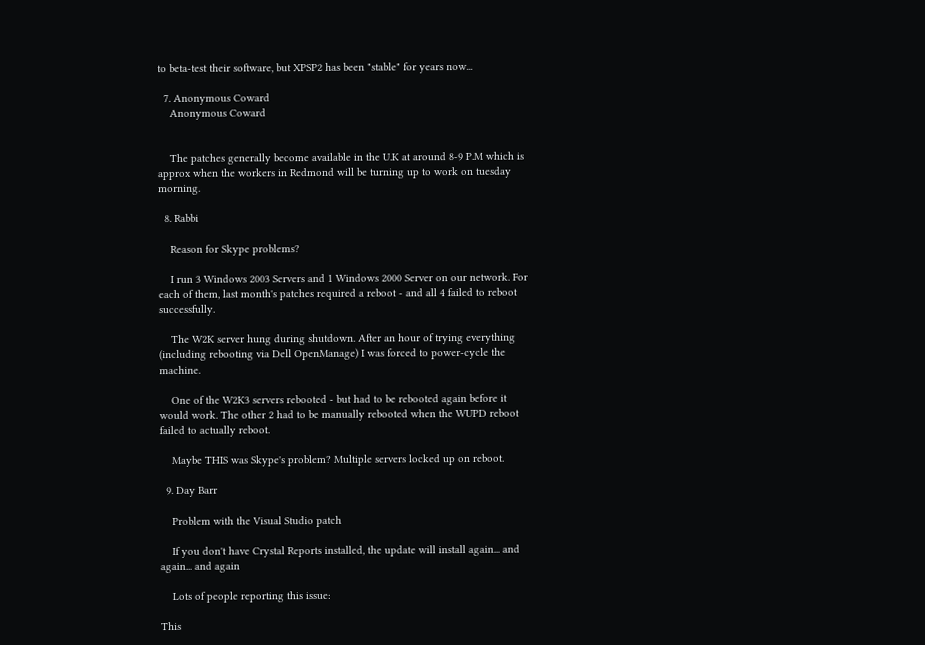to beta-test their software, but XPSP2 has been "stable" for years now...

  7. Anonymous Coward
    Anonymous Coward


    The patches generally become available in the U.K at around 8-9 P.M which is approx when the workers in Redmond will be turning up to work on tuesday morning.

  8. Rabbi

    Reason for Skype problems?

    I run 3 Windows 2003 Servers and 1 Windows 2000 Server on our network. For each of them, last month's patches required a reboot - and all 4 failed to reboot successfully.

    The W2K server hung during shutdown. After an hour of trying everything (including rebooting via Dell OpenManage) I was forced to power-cycle the machine.

    One of the W2K3 servers rebooted - but had to be rebooted again before it would work. The other 2 had to be manually rebooted when the WUPD reboot failed to actually reboot.

    Maybe THIS was Skype's problem? Multiple servers locked up on reboot.

  9. Day Barr

    Problem with the Visual Studio patch

    If you don't have Crystal Reports installed, the update will install again... and again... and again

    Lots of people reporting this issue:

This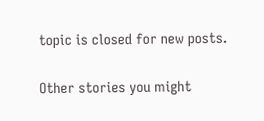topic is closed for new posts.

Other stories you might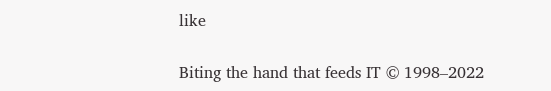like

Biting the hand that feeds IT © 1998–2022